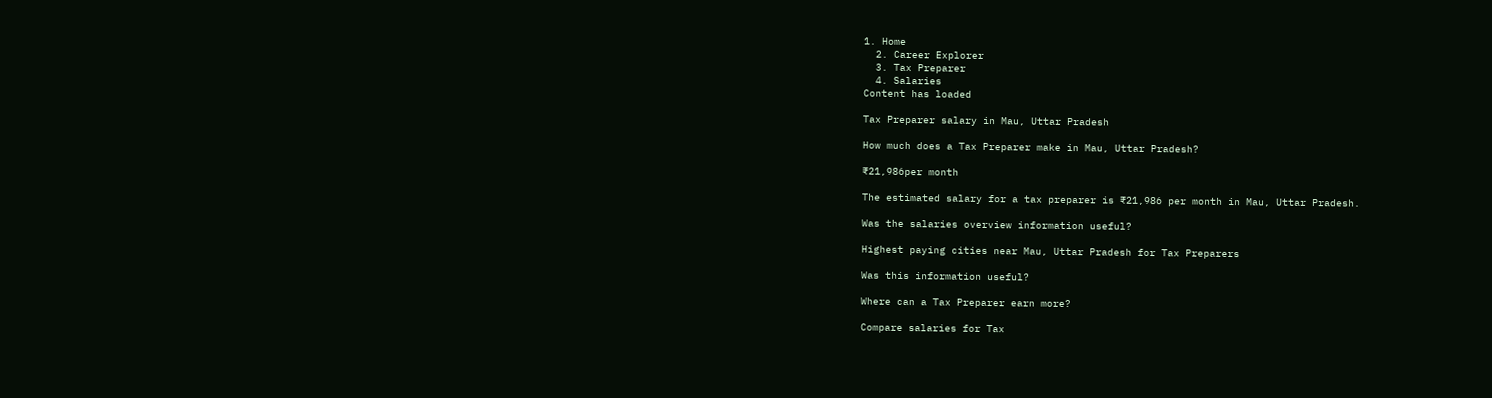1. Home
  2. Career Explorer
  3. Tax Preparer
  4. Salaries
Content has loaded

Tax Preparer salary in Mau, Uttar Pradesh

How much does a Tax Preparer make in Mau, Uttar Pradesh?

₹21,986per month

The estimated salary for a tax preparer is ₹21,986 per month in Mau, Uttar Pradesh.

Was the salaries overview information useful?

Highest paying cities near Mau, Uttar Pradesh for Tax Preparers

Was this information useful?

Where can a Tax Preparer earn more?

Compare salaries for Tax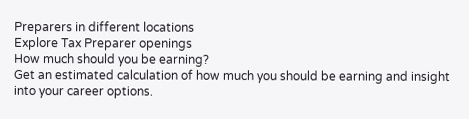Preparers in different locations
Explore Tax Preparer openings
How much should you be earning?
Get an estimated calculation of how much you should be earning and insight into your career options.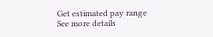Get estimated pay range
See more details